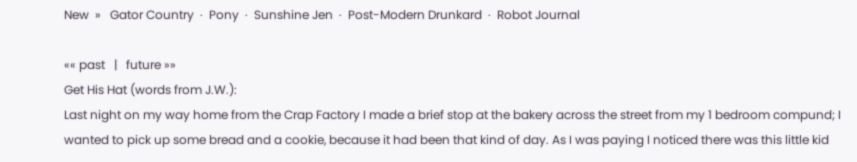New  »   Gator Country  ·  Pony  ·  Sunshine Jen  ·  Post-Modern Drunkard  ·  Robot Journal

«« past   |   future »»
Get His Hat (words from J.W.):
Last night on my way home from the Crap Factory I made a brief stop at the bakery across the street from my 1 bedroom compund; I wanted to pick up some bread and a cookie, because it had been that kind of day. As I was paying I noticed there was this little kid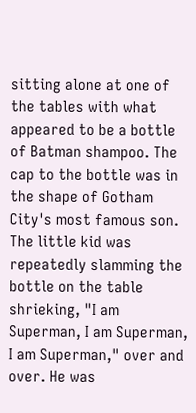sitting alone at one of the tables with what appeared to be a bottle of Batman shampoo. The cap to the bottle was in the shape of Gotham City's most famous son. The little kid was repeatedly slamming the bottle on the table shrieking, "I am Superman, I am Superman, I am Superman," over and over. He was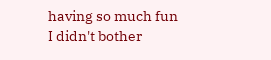having so much fun I didn't bother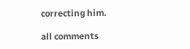correcting him.

all comments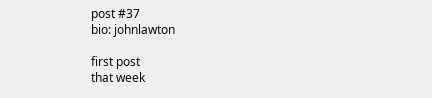post #37
bio: johnlawton

first post
that week